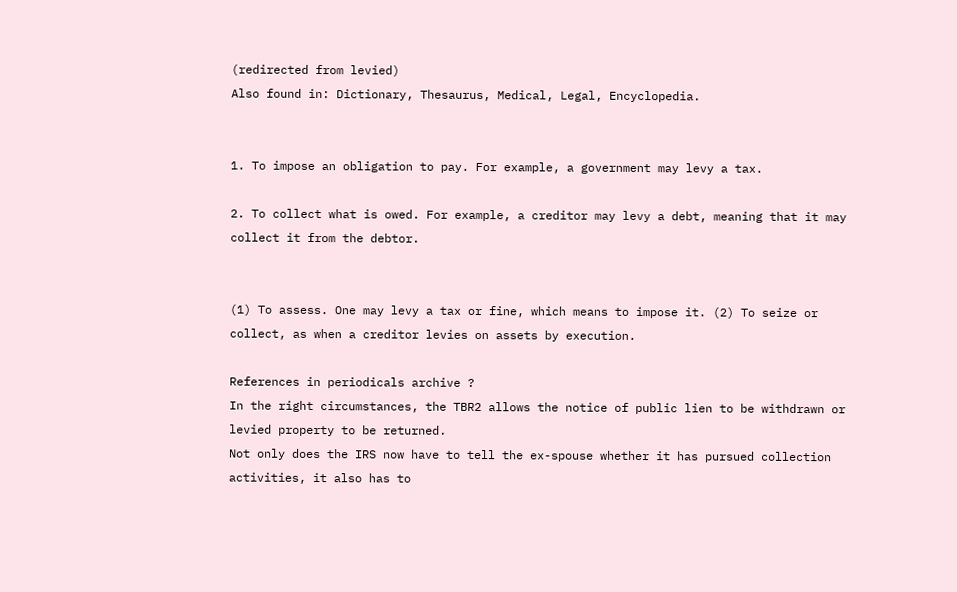(redirected from levied)
Also found in: Dictionary, Thesaurus, Medical, Legal, Encyclopedia.


1. To impose an obligation to pay. For example, a government may levy a tax.

2. To collect what is owed. For example, a creditor may levy a debt, meaning that it may collect it from the debtor.


(1) To assess. One may levy a tax or fine, which means to impose it. (2) To seize or collect, as when a creditor levies on assets by execution.

References in periodicals archive ?
In the right circumstances, the TBR2 allows the notice of public lien to be withdrawn or levied property to be returned.
Not only does the IRS now have to tell the ex-spouse whether it has pursued collection activities, it also has to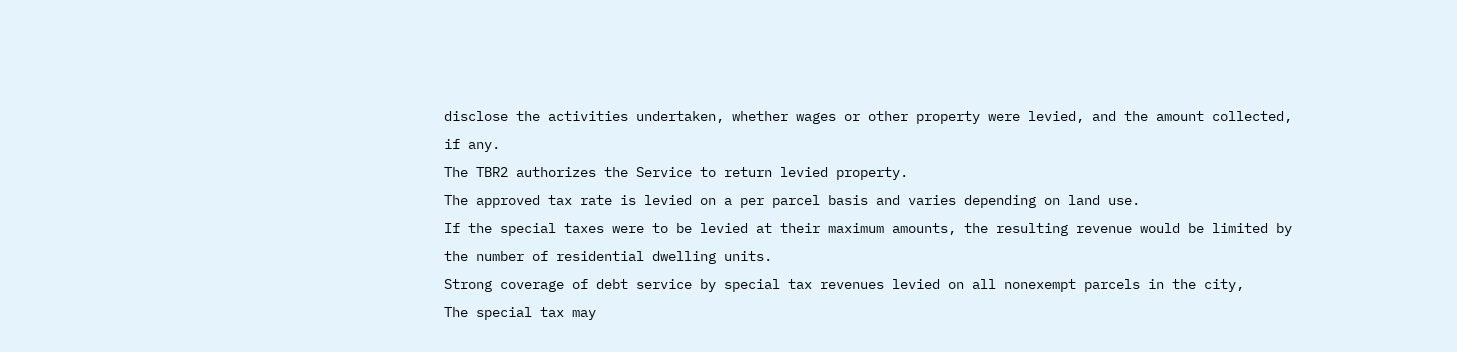disclose the activities undertaken, whether wages or other property were levied, and the amount collected, if any.
The TBR2 authorizes the Service to return levied property.
The approved tax rate is levied on a per parcel basis and varies depending on land use.
If the special taxes were to be levied at their maximum amounts, the resulting revenue would be limited by the number of residential dwelling units.
Strong coverage of debt service by special tax revenues levied on all nonexempt parcels in the city,
The special tax may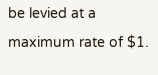be levied at a maximum rate of $1.